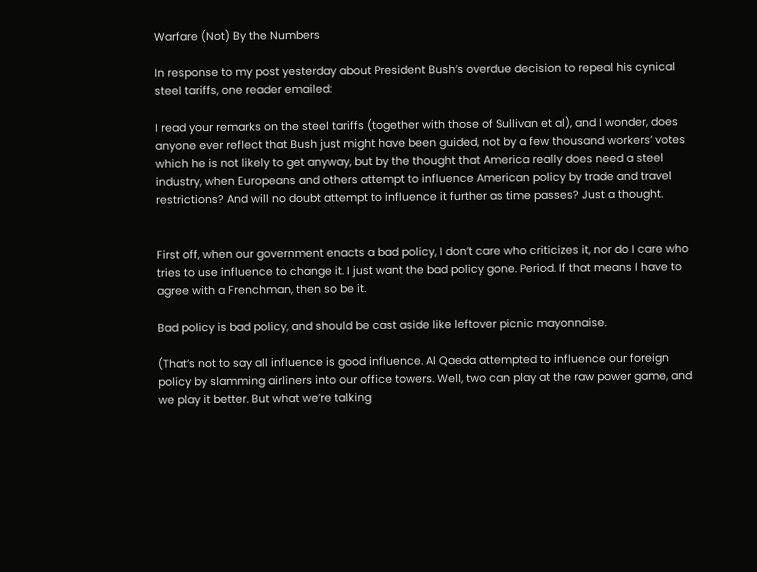Warfare (Not) By the Numbers

In response to my post yesterday about President Bush’s overdue decision to repeal his cynical steel tariffs, one reader emailed:

I read your remarks on the steel tariffs (together with those of Sullivan et al), and I wonder, does anyone ever reflect that Bush just might have been guided, not by a few thousand workers’ votes which he is not likely to get anyway, but by the thought that America really does need a steel industry, when Europeans and others attempt to influence American policy by trade and travel restrictions? And will no doubt attempt to influence it further as time passes? Just a thought.


First off, when our government enacts a bad policy, I don’t care who criticizes it, nor do I care who tries to use influence to change it. I just want the bad policy gone. Period. If that means I have to agree with a Frenchman, then so be it.

Bad policy is bad policy, and should be cast aside like leftover picnic mayonnaise.

(That’s not to say all influence is good influence. Al Qaeda attempted to influence our foreign policy by slamming airliners into our office towers. Well, two can play at the raw power game, and we play it better. But what we’re talking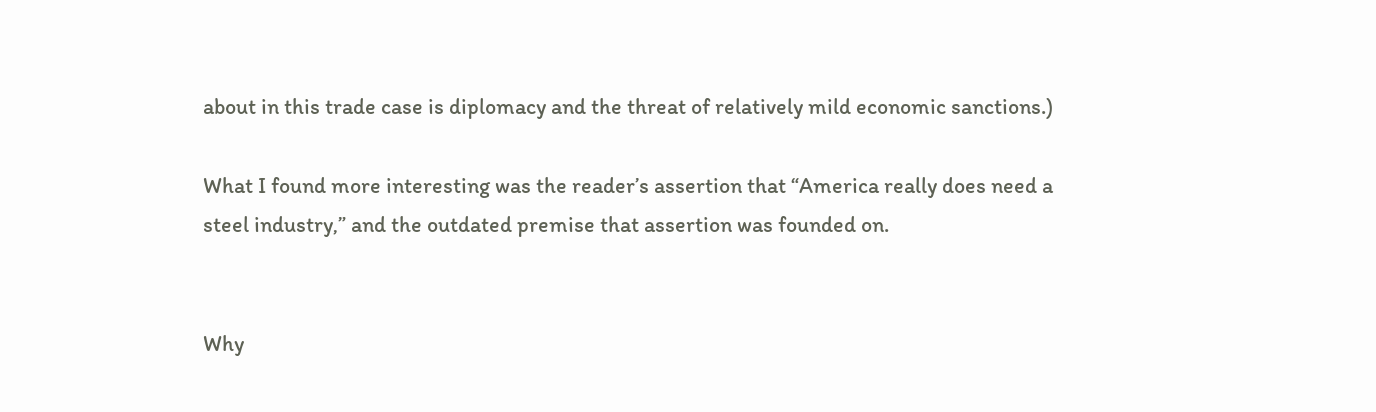about in this trade case is diplomacy and the threat of relatively mild economic sanctions.)

What I found more interesting was the reader’s assertion that “America really does need a steel industry,” and the outdated premise that assertion was founded on.


Why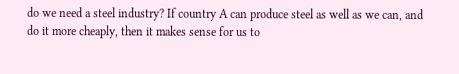do we need a steel industry? If country A can produce steel as well as we can, and do it more cheaply, then it makes sense for us to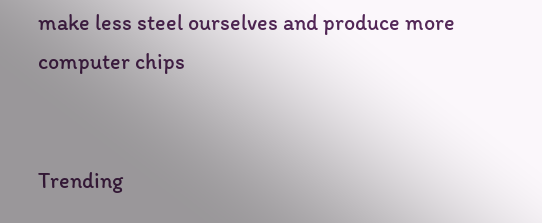make less steel ourselves and produce more computer chips


Trending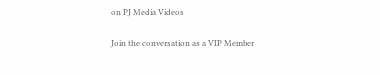on PJ Media Videos

Join the conversation as a VIP Member